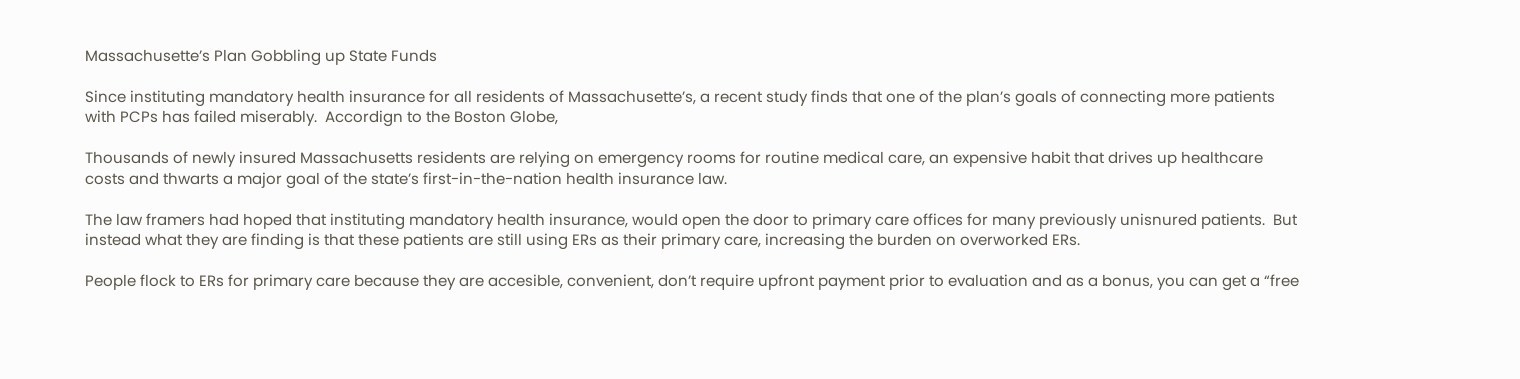Massachusette’s Plan Gobbling up State Funds

Since instituting mandatory health insurance for all residents of Massachusette’s, a recent study finds that one of the plan’s goals of connecting more patients with PCPs has failed miserably.  Accordign to the Boston Globe,

Thousands of newly insured Massachusetts residents are relying on emergency rooms for routine medical care, an expensive habit that drives up healthcare costs and thwarts a major goal of the state’s first-in-the-nation health insurance law.

The law framers had hoped that instituting mandatory health insurance, would open the door to primary care offices for many previously unisnured patients.  But instead what they are finding is that these patients are still using ERs as their primary care, increasing the burden on overworked ERs.

People flock to ERs for primary care because they are accesible, convenient, don’t require upfront payment prior to evaluation and as a bonus, you can get a “free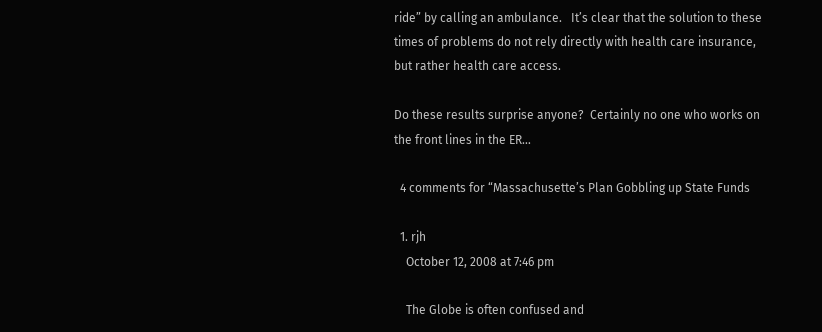ride” by calling an ambulance.   It’s clear that the solution to these times of problems do not rely directly with health care insurance, but rather health care access.

Do these results surprise anyone?  Certainly no one who works on the front lines in the ER…

  4 comments for “Massachusette’s Plan Gobbling up State Funds

  1. rjh
    October 12, 2008 at 7:46 pm

    The Globe is often confused and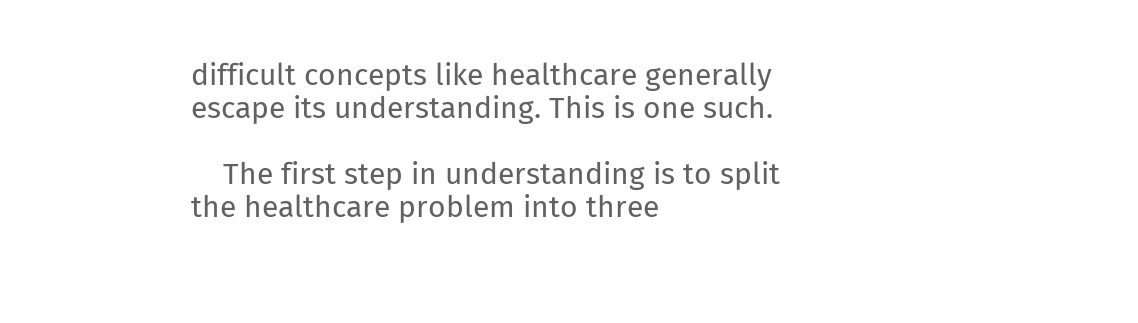difficult concepts like healthcare generally escape its understanding. This is one such.

    The first step in understanding is to split the healthcare problem into three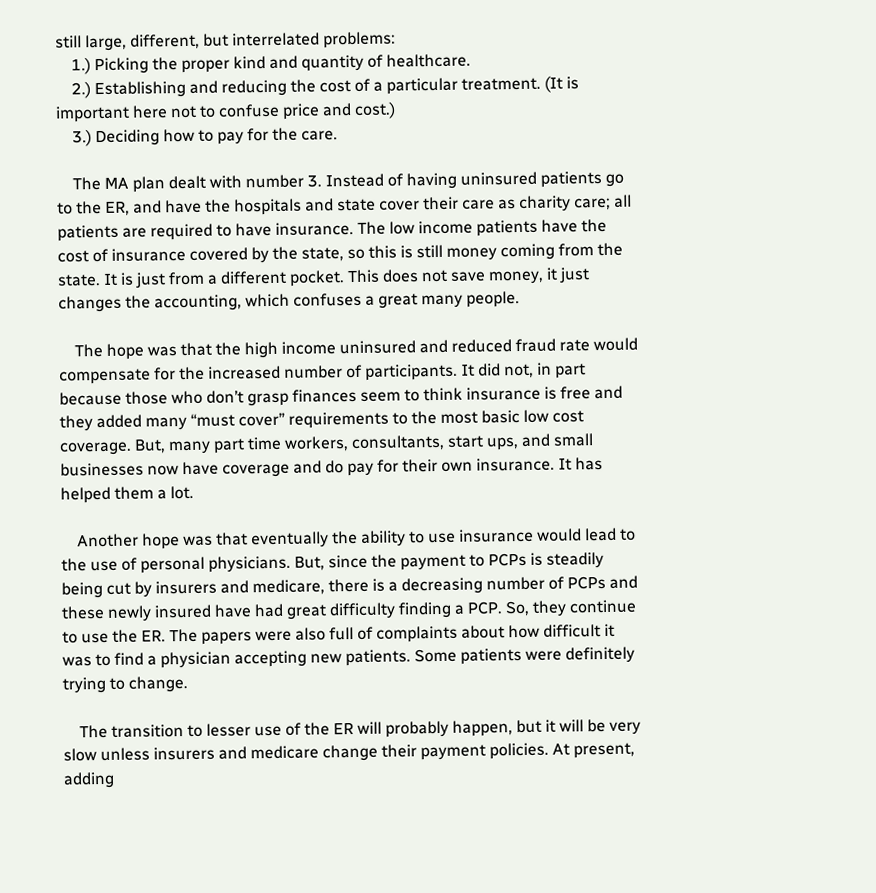still large, different, but interrelated problems:
    1.) Picking the proper kind and quantity of healthcare.
    2.) Establishing and reducing the cost of a particular treatment. (It is important here not to confuse price and cost.)
    3.) Deciding how to pay for the care.

    The MA plan dealt with number 3. Instead of having uninsured patients go to the ER, and have the hospitals and state cover their care as charity care; all patients are required to have insurance. The low income patients have the cost of insurance covered by the state, so this is still money coming from the state. It is just from a different pocket. This does not save money, it just changes the accounting, which confuses a great many people.

    The hope was that the high income uninsured and reduced fraud rate would compensate for the increased number of participants. It did not, in part because those who don’t grasp finances seem to think insurance is free and they added many “must cover” requirements to the most basic low cost coverage. But, many part time workers, consultants, start ups, and small businesses now have coverage and do pay for their own insurance. It has helped them a lot.

    Another hope was that eventually the ability to use insurance would lead to the use of personal physicians. But, since the payment to PCPs is steadily being cut by insurers and medicare, there is a decreasing number of PCPs and these newly insured have had great difficulty finding a PCP. So, they continue to use the ER. The papers were also full of complaints about how difficult it was to find a physician accepting new patients. Some patients were definitely trying to change.

    The transition to lesser use of the ER will probably happen, but it will be very slow unless insurers and medicare change their payment policies. At present, adding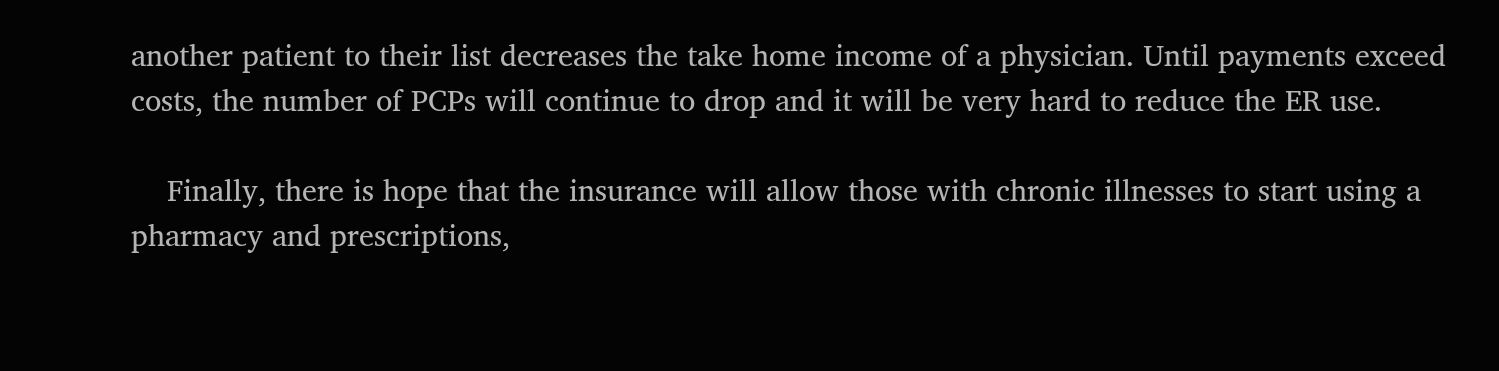another patient to their list decreases the take home income of a physician. Until payments exceed costs, the number of PCPs will continue to drop and it will be very hard to reduce the ER use.

    Finally, there is hope that the insurance will allow those with chronic illnesses to start using a pharmacy and prescriptions,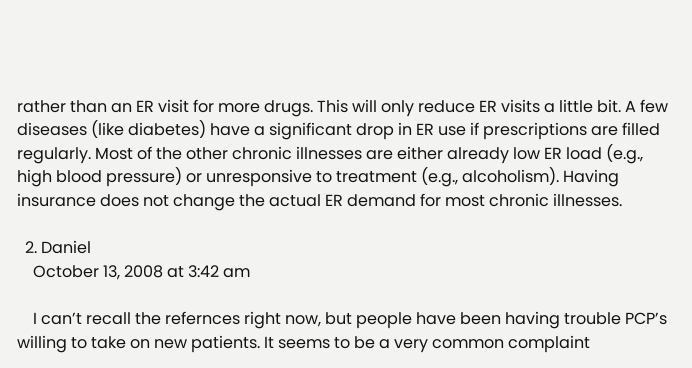rather than an ER visit for more drugs. This will only reduce ER visits a little bit. A few diseases (like diabetes) have a significant drop in ER use if prescriptions are filled regularly. Most of the other chronic illnesses are either already low ER load (e.g., high blood pressure) or unresponsive to treatment (e.g., alcoholism). Having insurance does not change the actual ER demand for most chronic illnesses.

  2. Daniel
    October 13, 2008 at 3:42 am

    I can’t recall the refernces right now, but people have been having trouble PCP’s willing to take on new patients. It seems to be a very common complaint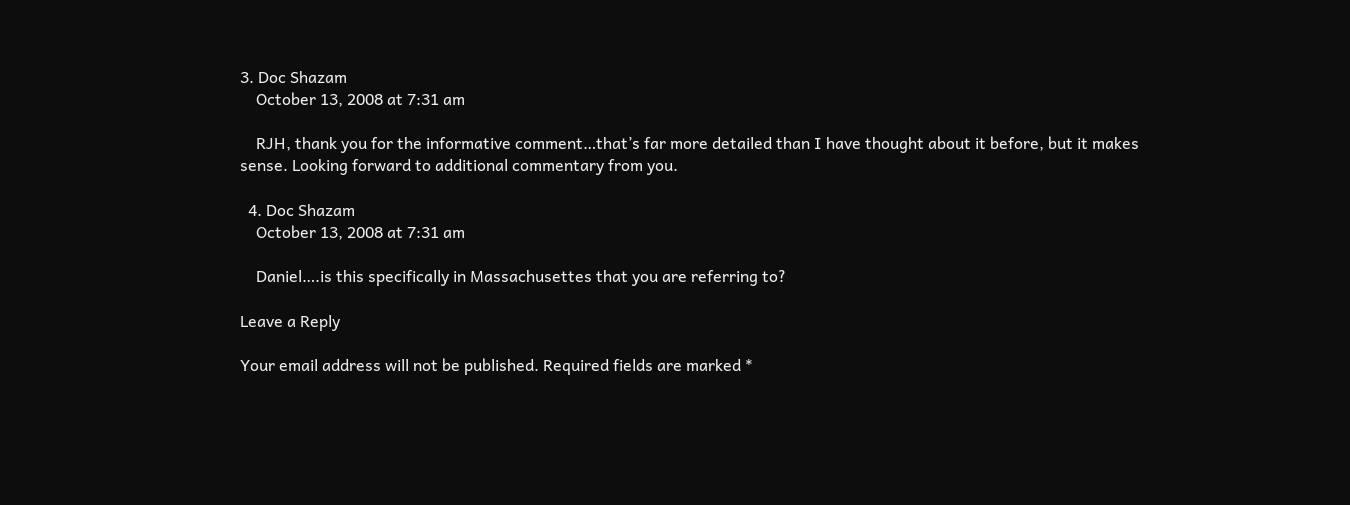3. Doc Shazam
    October 13, 2008 at 7:31 am

    RJH, thank you for the informative comment…that’s far more detailed than I have thought about it before, but it makes sense. Looking forward to additional commentary from you.

  4. Doc Shazam
    October 13, 2008 at 7:31 am

    Daniel….is this specifically in Massachusettes that you are referring to?

Leave a Reply

Your email address will not be published. Required fields are marked *